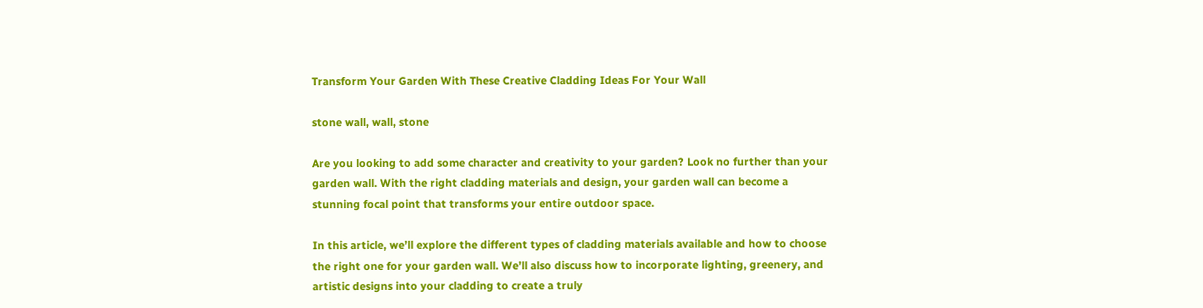Transform Your Garden With These Creative Cladding Ideas For Your Wall

stone wall, wall, stone

Are you looking to add some character and creativity to your garden? Look no further than your garden wall. With the right cladding materials and design, your garden wall can become a stunning focal point that transforms your entire outdoor space.

In this article, we’ll explore the different types of cladding materials available and how to choose the right one for your garden wall. We’ll also discuss how to incorporate lighting, greenery, and artistic designs into your cladding to create a truly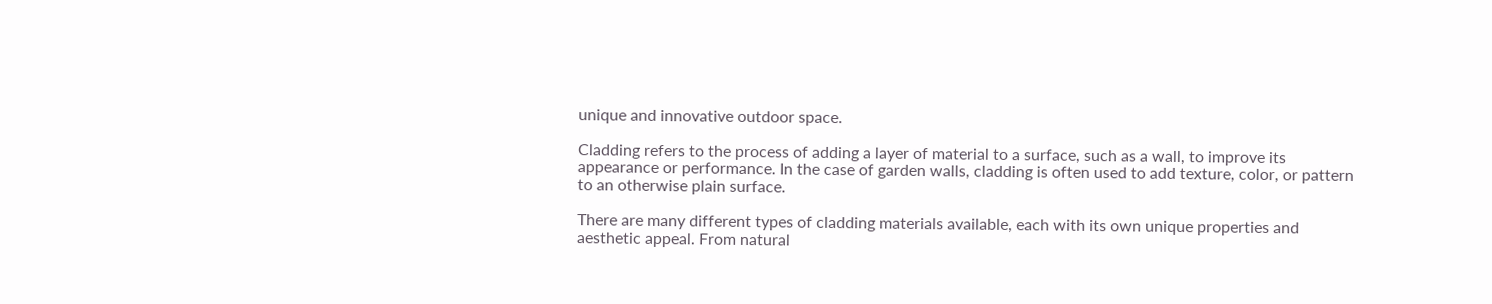unique and innovative outdoor space.

Cladding refers to the process of adding a layer of material to a surface, such as a wall, to improve its appearance or performance. In the case of garden walls, cladding is often used to add texture, color, or pattern to an otherwise plain surface.

There are many different types of cladding materials available, each with its own unique properties and aesthetic appeal. From natural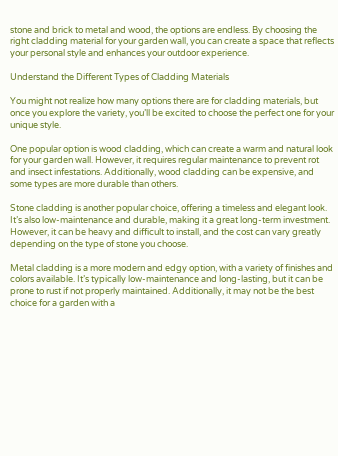stone and brick to metal and wood, the options are endless. By choosing the right cladding material for your garden wall, you can create a space that reflects your personal style and enhances your outdoor experience.

Understand the Different Types of Cladding Materials

You might not realize how many options there are for cladding materials, but once you explore the variety, you’ll be excited to choose the perfect one for your unique style.

One popular option is wood cladding, which can create a warm and natural look for your garden wall. However, it requires regular maintenance to prevent rot and insect infestations. Additionally, wood cladding can be expensive, and some types are more durable than others.

Stone cladding is another popular choice, offering a timeless and elegant look. It’s also low-maintenance and durable, making it a great long-term investment. However, it can be heavy and difficult to install, and the cost can vary greatly depending on the type of stone you choose.

Metal cladding is a more modern and edgy option, with a variety of finishes and colors available. It’s typically low-maintenance and long-lasting, but it can be prone to rust if not properly maintained. Additionally, it may not be the best choice for a garden with a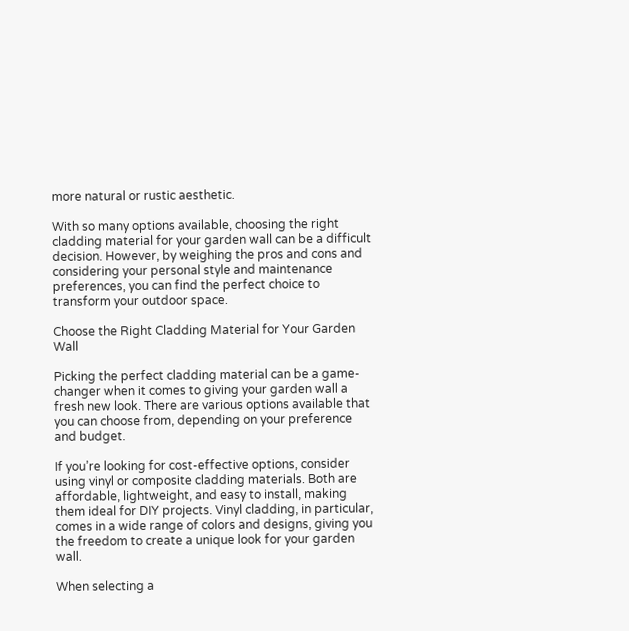more natural or rustic aesthetic.

With so many options available, choosing the right cladding material for your garden wall can be a difficult decision. However, by weighing the pros and cons and considering your personal style and maintenance preferences, you can find the perfect choice to transform your outdoor space.

Choose the Right Cladding Material for Your Garden Wall

Picking the perfect cladding material can be a game-changer when it comes to giving your garden wall a fresh new look. There are various options available that you can choose from, depending on your preference and budget.

If you’re looking for cost-effective options, consider using vinyl or composite cladding materials. Both are affordable, lightweight, and easy to install, making them ideal for DIY projects. Vinyl cladding, in particular, comes in a wide range of colors and designs, giving you the freedom to create a unique look for your garden wall.

When selecting a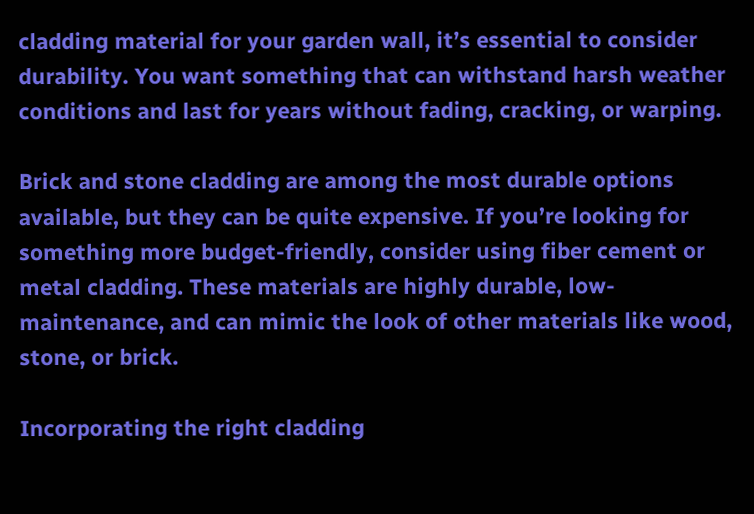cladding material for your garden wall, it’s essential to consider durability. You want something that can withstand harsh weather conditions and last for years without fading, cracking, or warping.

Brick and stone cladding are among the most durable options available, but they can be quite expensive. If you’re looking for something more budget-friendly, consider using fiber cement or metal cladding. These materials are highly durable, low-maintenance, and can mimic the look of other materials like wood, stone, or brick.

Incorporating the right cladding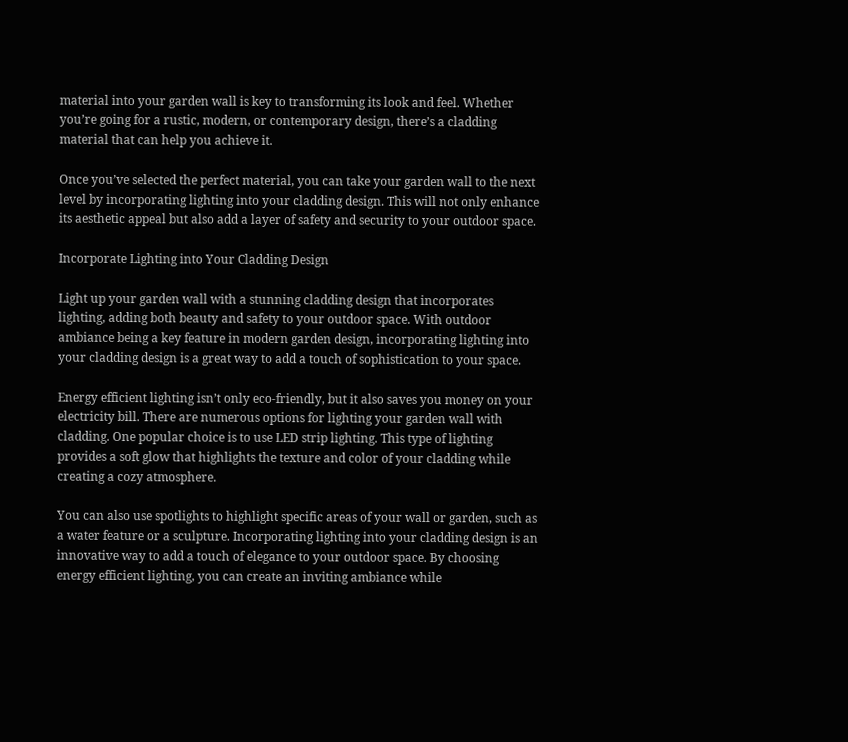material into your garden wall is key to transforming its look and feel. Whether you’re going for a rustic, modern, or contemporary design, there’s a cladding material that can help you achieve it.

Once you’ve selected the perfect material, you can take your garden wall to the next level by incorporating lighting into your cladding design. This will not only enhance its aesthetic appeal but also add a layer of safety and security to your outdoor space.

Incorporate Lighting into Your Cladding Design

Light up your garden wall with a stunning cladding design that incorporates lighting, adding both beauty and safety to your outdoor space. With outdoor ambiance being a key feature in modern garden design, incorporating lighting into your cladding design is a great way to add a touch of sophistication to your space.

Energy efficient lighting isn’t only eco-friendly, but it also saves you money on your electricity bill. There are numerous options for lighting your garden wall with cladding. One popular choice is to use LED strip lighting. This type of lighting provides a soft glow that highlights the texture and color of your cladding while creating a cozy atmosphere.

You can also use spotlights to highlight specific areas of your wall or garden, such as a water feature or a sculpture. Incorporating lighting into your cladding design is an innovative way to add a touch of elegance to your outdoor space. By choosing energy efficient lighting, you can create an inviting ambiance while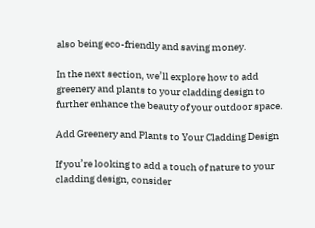also being eco-friendly and saving money.

In the next section, we’ll explore how to add greenery and plants to your cladding design to further enhance the beauty of your outdoor space.

Add Greenery and Plants to Your Cladding Design

If you’re looking to add a touch of nature to your cladding design, consider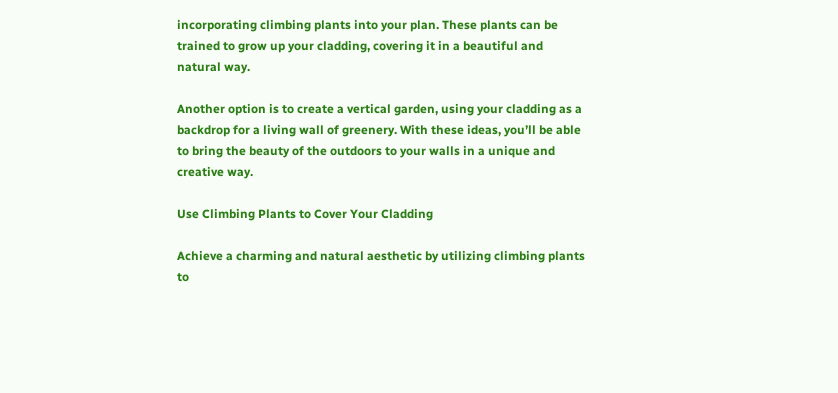incorporating climbing plants into your plan. These plants can be trained to grow up your cladding, covering it in a beautiful and natural way.

Another option is to create a vertical garden, using your cladding as a backdrop for a living wall of greenery. With these ideas, you’ll be able to bring the beauty of the outdoors to your walls in a unique and creative way.

Use Climbing Plants to Cover Your Cladding

Achieve a charming and natural aesthetic by utilizing climbing plants to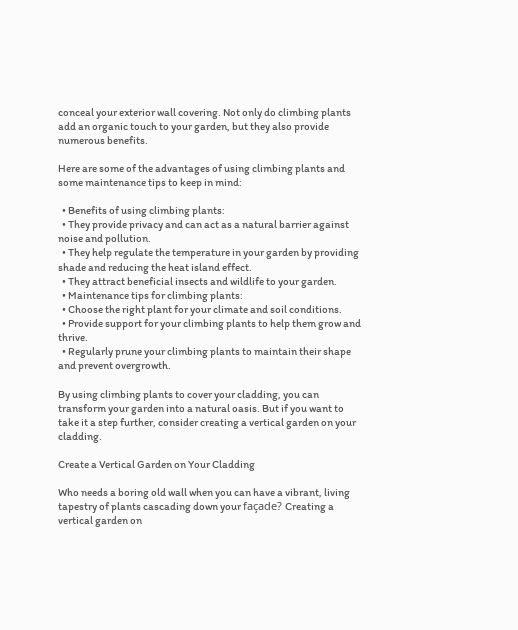conceal your exterior wall covering. Not only do climbing plants add an organic touch to your garden, but they also provide numerous benefits.

Here are some of the advantages of using climbing plants and some maintenance tips to keep in mind:

  • Benefits of using climbing plants:
  • They provide privacy and can act as a natural barrier against noise and pollution.
  • They help regulate the temperature in your garden by providing shade and reducing the heat island effect.
  • They attract beneficial insects and wildlife to your garden.
  • Maintenance tips for climbing plants:
  • Choose the right plant for your climate and soil conditions.
  • Provide support for your climbing plants to help them grow and thrive.
  • Regularly prune your climbing plants to maintain their shape and prevent overgrowth.

By using climbing plants to cover your cladding, you can transform your garden into a natural oasis. But if you want to take it a step further, consider creating a vertical garden on your cladding.

Create a Vertical Garden on Your Cladding

Who needs a boring old wall when you can have a vibrant, living tapestry of plants cascading down your façade? Creating a vertical garden on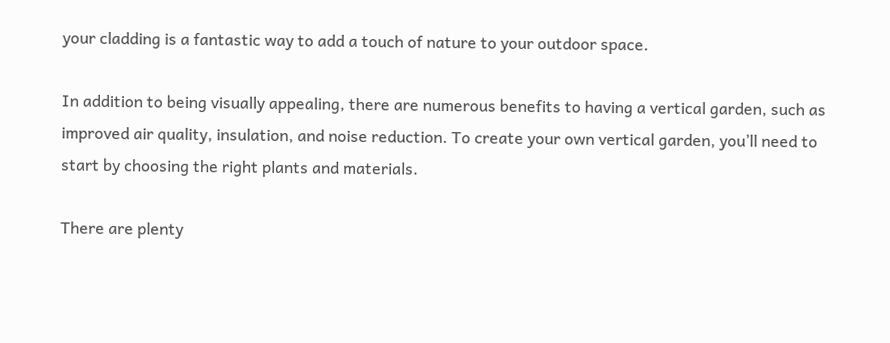your cladding is a fantastic way to add a touch of nature to your outdoor space.

In addition to being visually appealing, there are numerous benefits to having a vertical garden, such as improved air quality, insulation, and noise reduction. To create your own vertical garden, you’ll need to start by choosing the right plants and materials.

There are plenty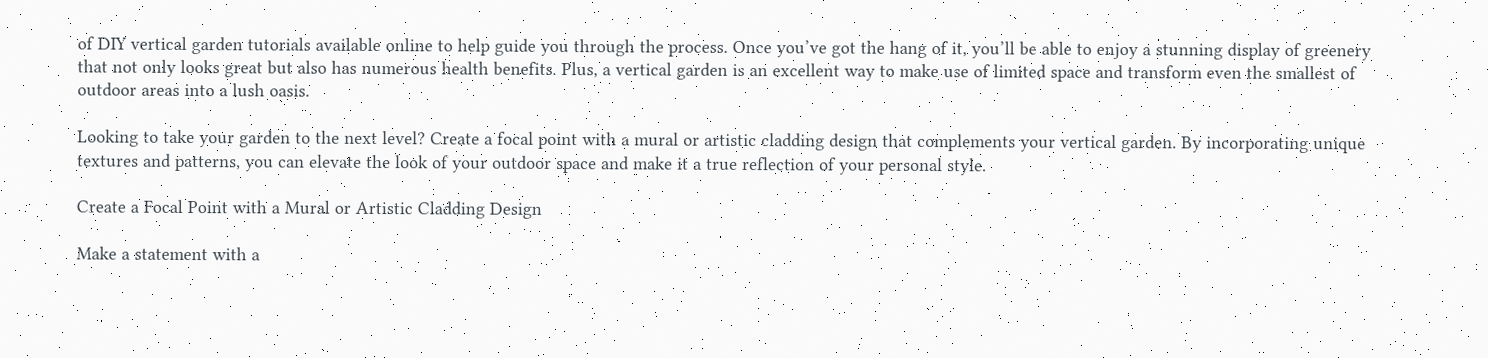of DIY vertical garden tutorials available online to help guide you through the process. Once you’ve got the hang of it, you’ll be able to enjoy a stunning display of greenery that not only looks great but also has numerous health benefits. Plus, a vertical garden is an excellent way to make use of limited space and transform even the smallest of outdoor areas into a lush oasis.

Looking to take your garden to the next level? Create a focal point with a mural or artistic cladding design that complements your vertical garden. By incorporating unique textures and patterns, you can elevate the look of your outdoor space and make it a true reflection of your personal style.

Create a Focal Point with a Mural or Artistic Cladding Design

Make a statement with a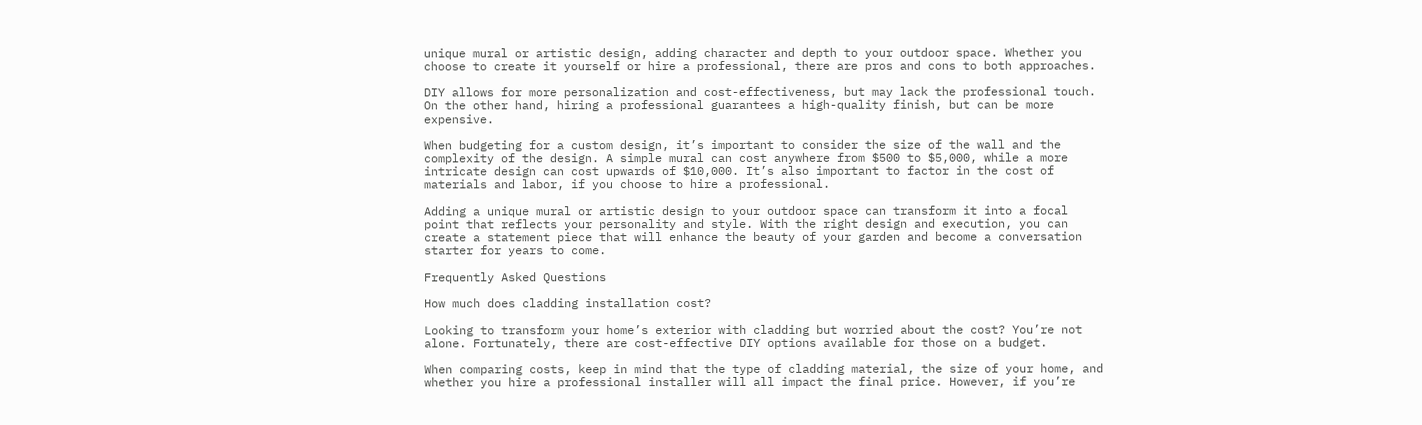unique mural or artistic design, adding character and depth to your outdoor space. Whether you choose to create it yourself or hire a professional, there are pros and cons to both approaches.

DIY allows for more personalization and cost-effectiveness, but may lack the professional touch. On the other hand, hiring a professional guarantees a high-quality finish, but can be more expensive.

When budgeting for a custom design, it’s important to consider the size of the wall and the complexity of the design. A simple mural can cost anywhere from $500 to $5,000, while a more intricate design can cost upwards of $10,000. It’s also important to factor in the cost of materials and labor, if you choose to hire a professional.

Adding a unique mural or artistic design to your outdoor space can transform it into a focal point that reflects your personality and style. With the right design and execution, you can create a statement piece that will enhance the beauty of your garden and become a conversation starter for years to come.

Frequently Asked Questions

How much does cladding installation cost?

Looking to transform your home’s exterior with cladding but worried about the cost? You’re not alone. Fortunately, there are cost-effective DIY options available for those on a budget.

When comparing costs, keep in mind that the type of cladding material, the size of your home, and whether you hire a professional installer will all impact the final price. However, if you’re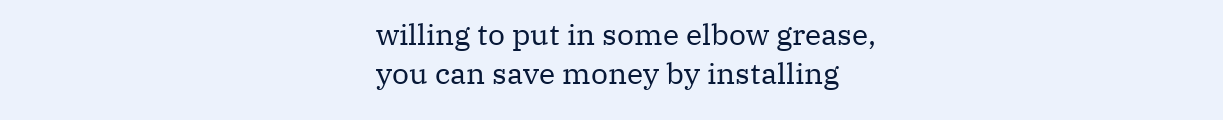willing to put in some elbow grease, you can save money by installing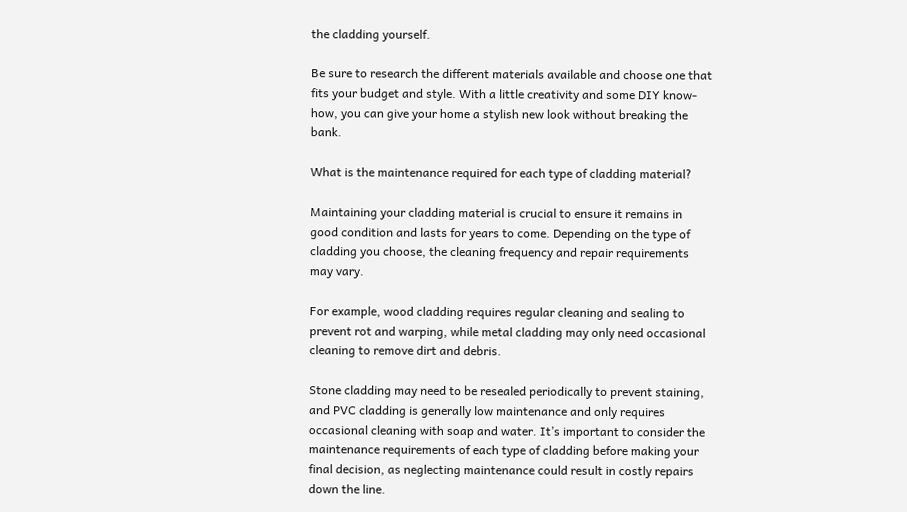the cladding yourself.

Be sure to research the different materials available and choose one that fits your budget and style. With a little creativity and some DIY know-how, you can give your home a stylish new look without breaking the bank.

What is the maintenance required for each type of cladding material?

Maintaining your cladding material is crucial to ensure it remains in good condition and lasts for years to come. Depending on the type of cladding you choose, the cleaning frequency and repair requirements may vary.

For example, wood cladding requires regular cleaning and sealing to prevent rot and warping, while metal cladding may only need occasional cleaning to remove dirt and debris.

Stone cladding may need to be resealed periodically to prevent staining, and PVC cladding is generally low maintenance and only requires occasional cleaning with soap and water. It’s important to consider the maintenance requirements of each type of cladding before making your final decision, as neglecting maintenance could result in costly repairs down the line.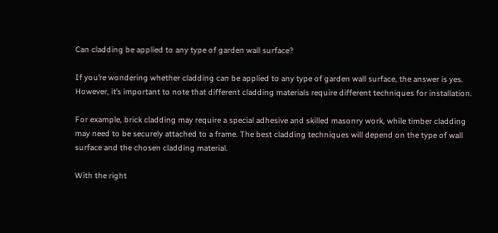Can cladding be applied to any type of garden wall surface?

If you’re wondering whether cladding can be applied to any type of garden wall surface, the answer is yes. However, it’s important to note that different cladding materials require different techniques for installation.

For example, brick cladding may require a special adhesive and skilled masonry work, while timber cladding may need to be securely attached to a frame. The best cladding techniques will depend on the type of wall surface and the chosen cladding material.

With the right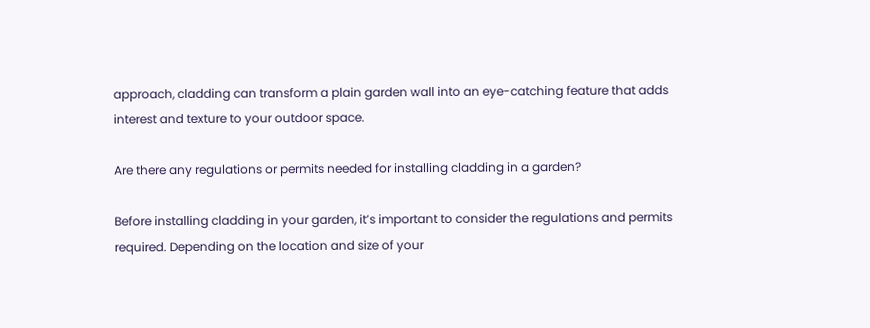approach, cladding can transform a plain garden wall into an eye-catching feature that adds interest and texture to your outdoor space.

Are there any regulations or permits needed for installing cladding in a garden?

Before installing cladding in your garden, it’s important to consider the regulations and permits required. Depending on the location and size of your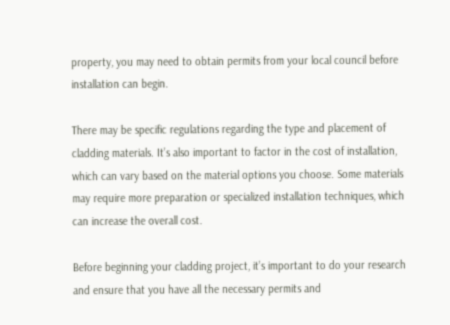property, you may need to obtain permits from your local council before installation can begin.

There may be specific regulations regarding the type and placement of cladding materials. It’s also important to factor in the cost of installation, which can vary based on the material options you choose. Some materials may require more preparation or specialized installation techniques, which can increase the overall cost.

Before beginning your cladding project, it’s important to do your research and ensure that you have all the necessary permits and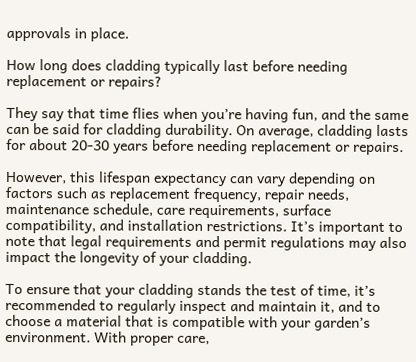approvals in place.

How long does cladding typically last before needing replacement or repairs?

They say that time flies when you’re having fun, and the same can be said for cladding durability. On average, cladding lasts for about 20-30 years before needing replacement or repairs.

However, this lifespan expectancy can vary depending on factors such as replacement frequency, repair needs, maintenance schedule, care requirements, surface compatibility, and installation restrictions. It’s important to note that legal requirements and permit regulations may also impact the longevity of your cladding.

To ensure that your cladding stands the test of time, it’s recommended to regularly inspect and maintain it, and to choose a material that is compatible with your garden’s environment. With proper care,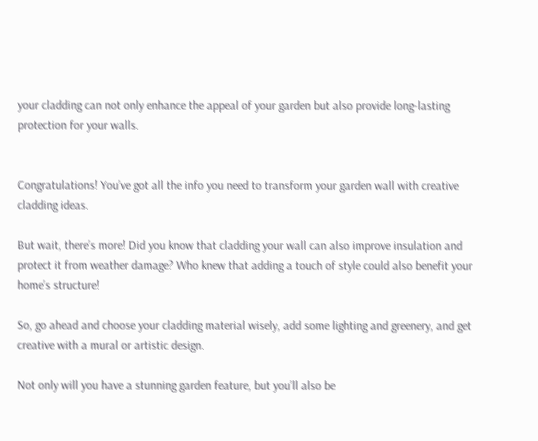your cladding can not only enhance the appeal of your garden but also provide long-lasting protection for your walls.


Congratulations! You’ve got all the info you need to transform your garden wall with creative cladding ideas.

But wait, there’s more! Did you know that cladding your wall can also improve insulation and protect it from weather damage? Who knew that adding a touch of style could also benefit your home’s structure!

So, go ahead and choose your cladding material wisely, add some lighting and greenery, and get creative with a mural or artistic design.

Not only will you have a stunning garden feature, but you’ll also be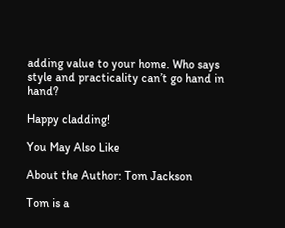adding value to your home. Who says style and practicality can’t go hand in hand?

Happy cladding!

You May Also Like

About the Author: Tom Jackson

Tom is a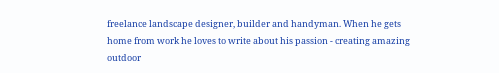freelance landscape designer, builder and handyman. When he gets home from work he loves to write about his passion - creating amazing outdoor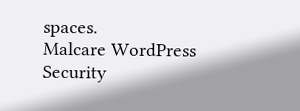spaces.
Malcare WordPress Security